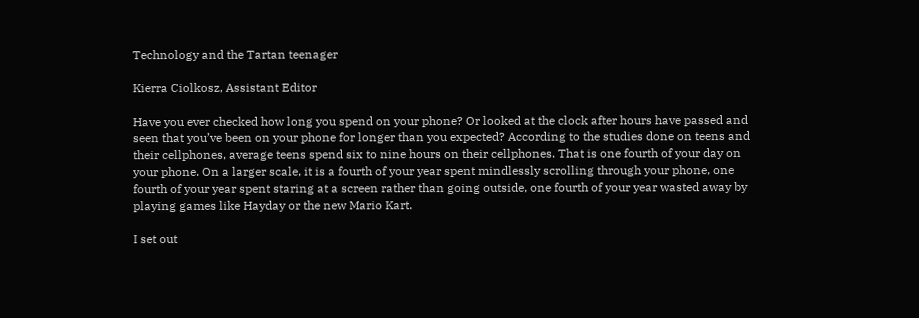Technology and the Tartan teenager

Kierra Ciolkosz, Assistant Editor

Have you ever checked how long you spend on your phone? Or looked at the clock after hours have passed and seen that you’ve been on your phone for longer than you expected? According to the studies done on teens and their cellphones, average teens spend six to nine hours on their cellphones. That is one fourth of your day on your phone. On a larger scale, it is a fourth of your year spent mindlessly scrolling through your phone, one fourth of your year spent staring at a screen rather than going outside, one fourth of your year wasted away by playing games like Hayday or the new Mario Kart.

I set out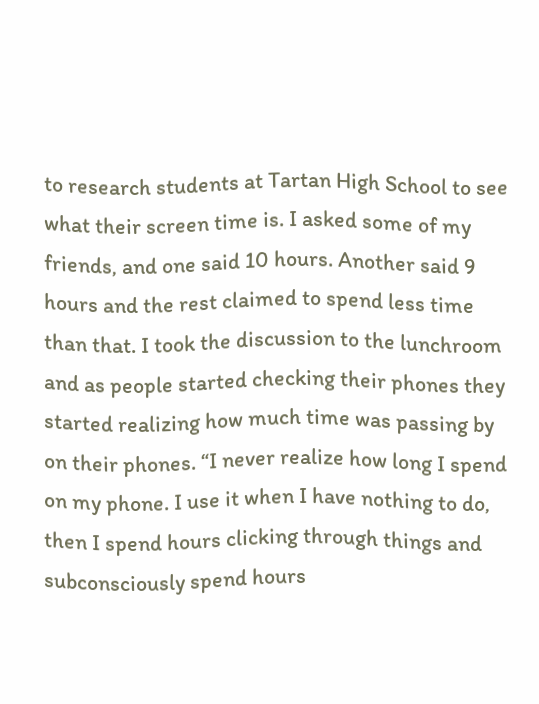to research students at Tartan High School to see what their screen time is. I asked some of my friends, and one said 10 hours. Another said 9 hours and the rest claimed to spend less time than that. I took the discussion to the lunchroom and as people started checking their phones they started realizing how much time was passing by on their phones. “I never realize how long I spend on my phone. I use it when I have nothing to do, then I spend hours clicking through things and subconsciously spend hours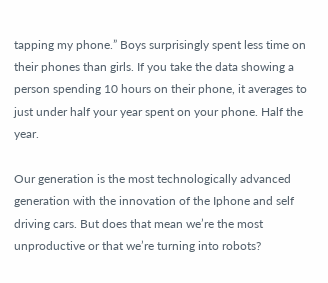tapping my phone.” Boys surprisingly spent less time on their phones than girls. If you take the data showing a person spending 10 hours on their phone, it averages to just under half your year spent on your phone. Half the year.

Our generation is the most technologically advanced generation with the innovation of the Iphone and self driving cars. But does that mean we’re the most unproductive or that we’re turning into robots?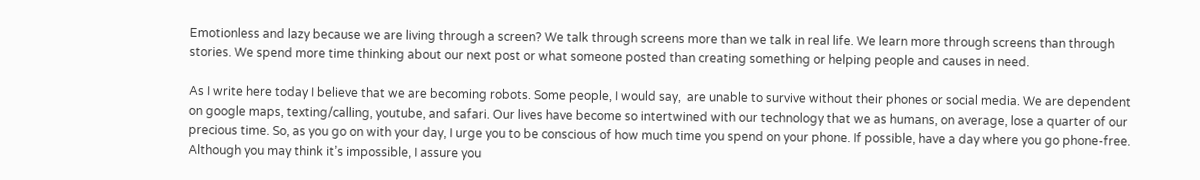Emotionless and lazy because we are living through a screen? We talk through screens more than we talk in real life. We learn more through screens than through stories. We spend more time thinking about our next post or what someone posted than creating something or helping people and causes in need.

As I write here today I believe that we are becoming robots. Some people, I would say,  are unable to survive without their phones or social media. We are dependent on google maps, texting/calling, youtube, and safari. Our lives have become so intertwined with our technology that we as humans, on average, lose a quarter of our precious time. So, as you go on with your day, I urge you to be conscious of how much time you spend on your phone. If possible, have a day where you go phone-free. Although you may think it’s impossible, I assure you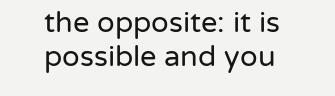the opposite: it is possible and you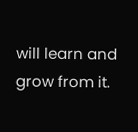will learn and grow from it.